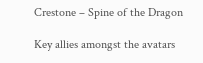Crestone – Spine of the Dragon

Key allies amongst the avatars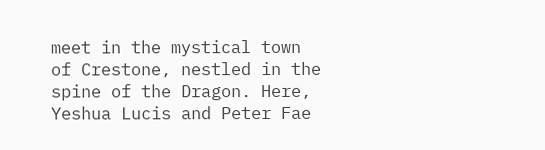meet in the mystical town of Crestone, nestled in the spine of the Dragon. Here, Yeshua Lucis and Peter Fae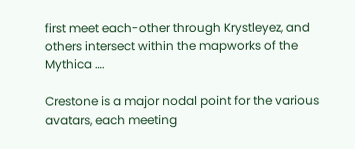first meet each-other through Krystleyez, and others intersect within the mapworks of the Mythica ….

Crestone is a major nodal point for the various avatars, each meeting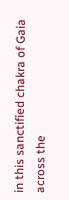in this sanctified chakra of Gaia across the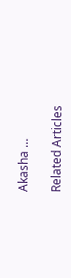Akasha …

Related Articles